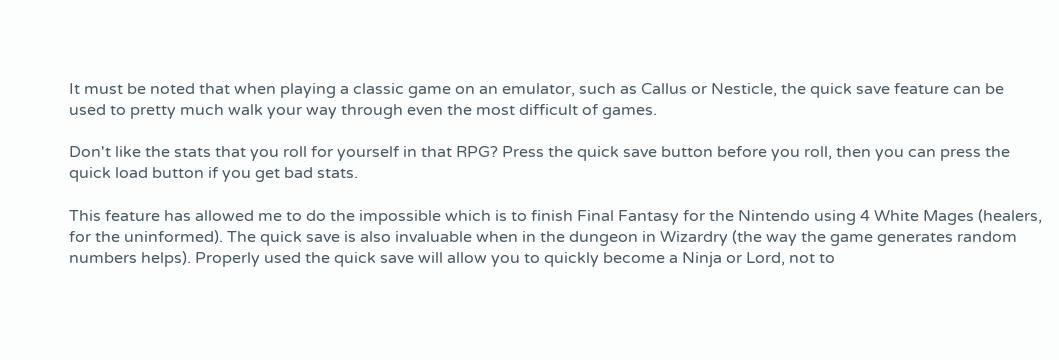It must be noted that when playing a classic game on an emulator, such as Callus or Nesticle, the quick save feature can be used to pretty much walk your way through even the most difficult of games.

Don't like the stats that you roll for yourself in that RPG? Press the quick save button before you roll, then you can press the quick load button if you get bad stats.

This feature has allowed me to do the impossible which is to finish Final Fantasy for the Nintendo using 4 White Mages (healers, for the uninformed). The quick save is also invaluable when in the dungeon in Wizardry (the way the game generates random numbers helps). Properly used the quick save will allow you to quickly become a Ninja or Lord, not to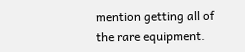mention getting all of the rare equipment.